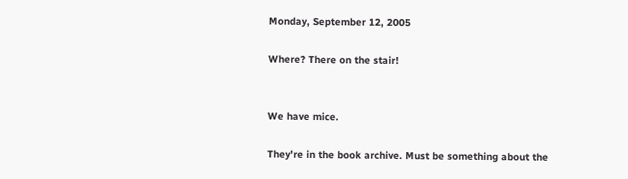Monday, September 12, 2005

Where? There on the stair!


We have mice.

They're in the book archive. Must be something about the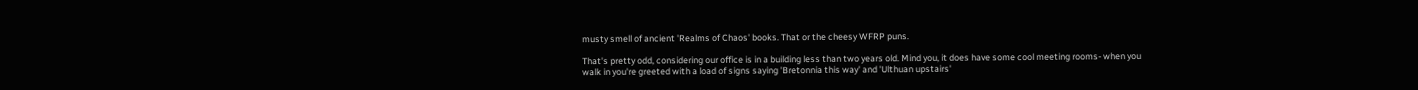musty smell of ancient 'Realms of Chaos' books. That or the cheesy WFRP puns.

That's pretty odd, considering our office is in a building less than two years old. Mind you, it does have some cool meeting rooms- when you walk in you're greeted with a load of signs saying 'Bretonnia this way' and 'Ulthuan upstairs'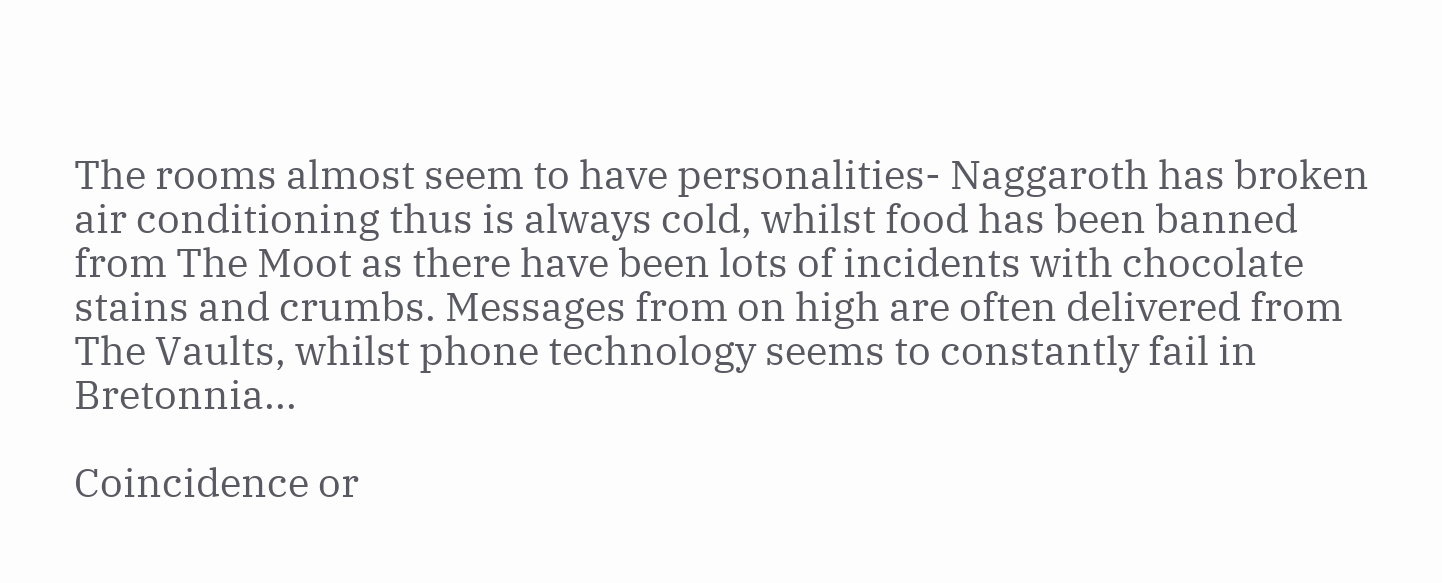The rooms almost seem to have personalities- Naggaroth has broken air conditioning thus is always cold, whilst food has been banned from The Moot as there have been lots of incidents with chocolate stains and crumbs. Messages from on high are often delivered from The Vaults, whilst phone technology seems to constantly fail in Bretonnia...

Coincidence or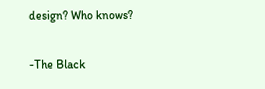design? Who knows?

-The Black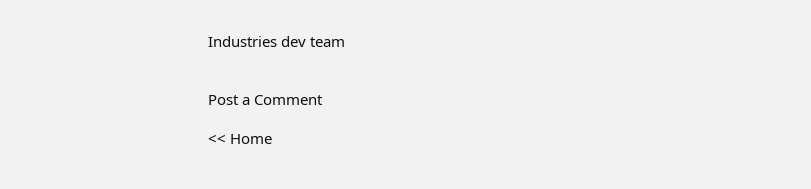Industries dev team


Post a Comment

<< Home